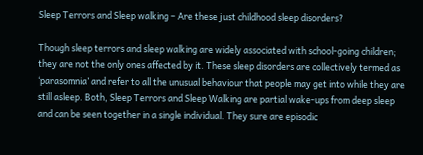Sleep Terrors and Sleep walking – Are these just childhood sleep disorders?

Though sleep terrors and sleep walking are widely associated with school-going children; they are not the only ones affected by it. These sleep disorders are collectively termed as ‘parasomnia’ and refer to all the unusual behaviour that people may get into while they are still asleep. Both, Sleep Terrors and Sleep Walking are partial wake-ups from deep sleep and can be seen together in a single individual. They sure are episodic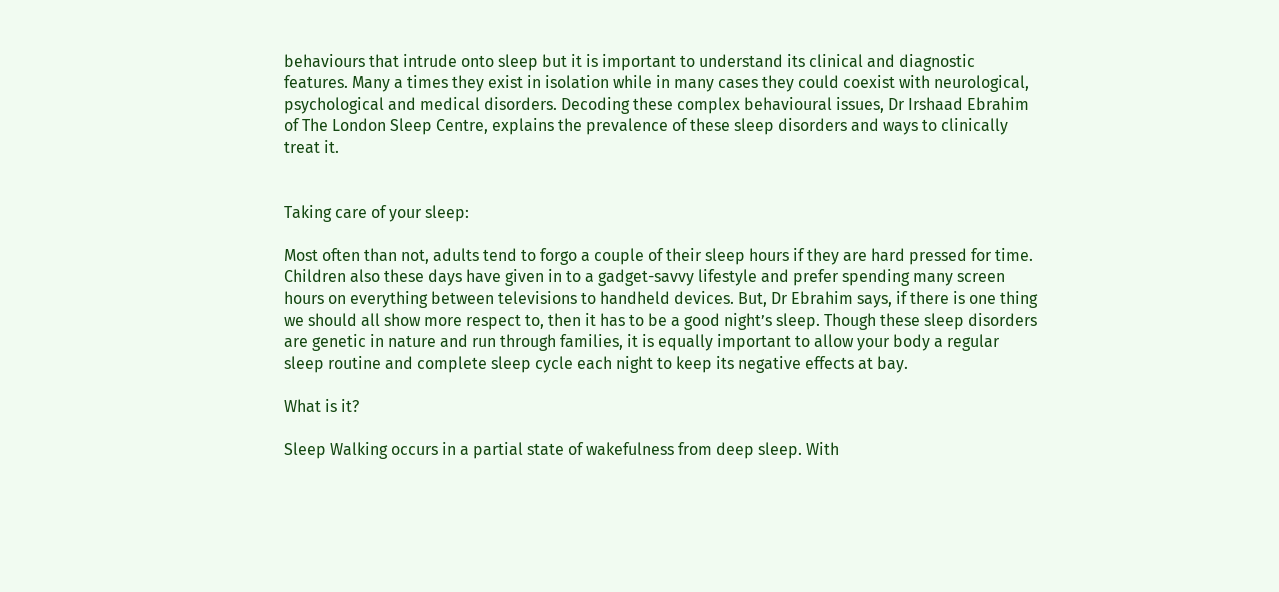behaviours that intrude onto sleep but it is important to understand its clinical and diagnostic features. Many a times they exist in isolation while in many cases they could coexist with neurological, psychological and medical disorders. Decoding these complex behavioural issues, Dr Irshaad Ebrahim of The London Sleep Centre, explains the prevalence of these sleep disorders and ways to clinically treat it.


Taking care of your sleep:

Most often than not, adults tend to forgo a couple of their sleep hours if they are hard pressed for time. Children also these days have given in to a gadget-savvy lifestyle and prefer spending many screen hours on everything between televisions to handheld devices. But, Dr Ebrahim says, if there is one thing we should all show more respect to, then it has to be a good night’s sleep. Though these sleep disorders are genetic in nature and run through families, it is equally important to allow your body a regular sleep routine and complete sleep cycle each night to keep its negative effects at bay.

What is it?

Sleep Walking occurs in a partial state of wakefulness from deep sleep. With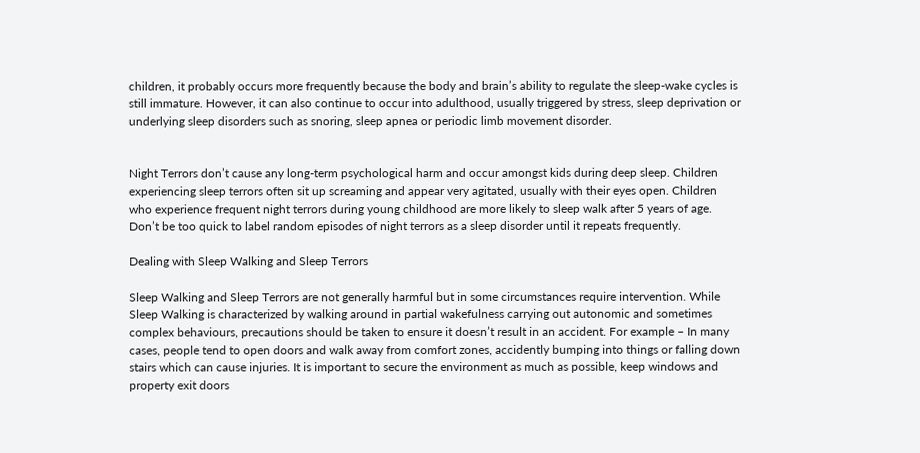children, it probably occurs more frequently because the body and brain’s ability to regulate the sleep-wake cycles is still immature. However, it can also continue to occur into adulthood, usually triggered by stress, sleep deprivation or underlying sleep disorders such as snoring, sleep apnea or periodic limb movement disorder.


Night Terrors don’t cause any long-term psychological harm and occur amongst kids during deep sleep. Children experiencing sleep terrors often sit up screaming and appear very agitated, usually with their eyes open. Children who experience frequent night terrors during young childhood are more likely to sleep walk after 5 years of age. Don’t be too quick to label random episodes of night terrors as a sleep disorder until it repeats frequently.

Dealing with Sleep Walking and Sleep Terrors

Sleep Walking and Sleep Terrors are not generally harmful but in some circumstances require intervention. While Sleep Walking is characterized by walking around in partial wakefulness carrying out autonomic and sometimes complex behaviours, precautions should be taken to ensure it doesn’t result in an accident. For example – In many cases, people tend to open doors and walk away from comfort zones, accidently bumping into things or falling down stairs which can cause injuries. It is important to secure the environment as much as possible, keep windows and property exit doors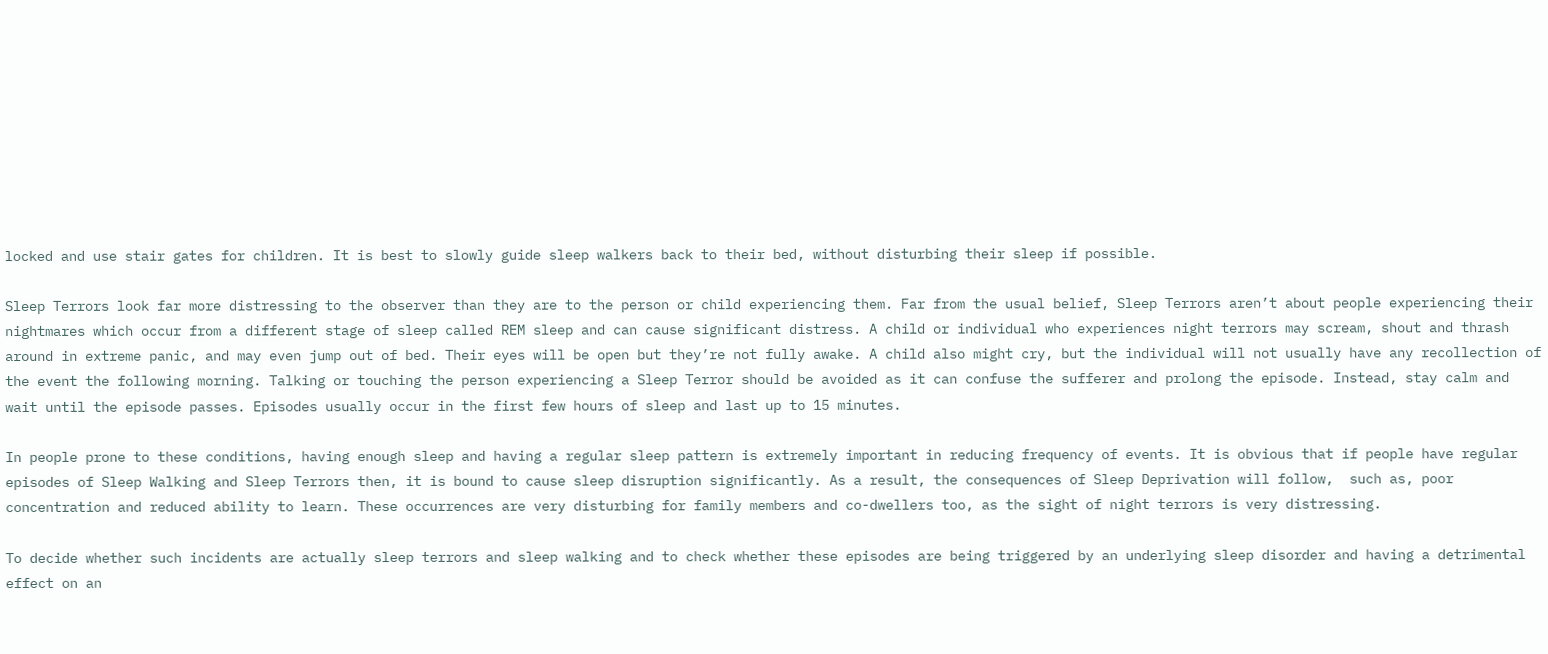locked and use stair gates for children. It is best to slowly guide sleep walkers back to their bed, without disturbing their sleep if possible.

Sleep Terrors look far more distressing to the observer than they are to the person or child experiencing them. Far from the usual belief, Sleep Terrors aren’t about people experiencing their nightmares which occur from a different stage of sleep called REM sleep and can cause significant distress. A child or individual who experiences night terrors may scream, shout and thrash around in extreme panic, and may even jump out of bed. Their eyes will be open but they’re not fully awake. A child also might cry, but the individual will not usually have any recollection of the event the following morning. Talking or touching the person experiencing a Sleep Terror should be avoided as it can confuse the sufferer and prolong the episode. Instead, stay calm and wait until the episode passes. Episodes usually occur in the first few hours of sleep and last up to 15 minutes.

In people prone to these conditions, having enough sleep and having a regular sleep pattern is extremely important in reducing frequency of events. It is obvious that if people have regular episodes of Sleep Walking and Sleep Terrors then, it is bound to cause sleep disruption significantly. As a result, the consequences of Sleep Deprivation will follow,  such as, poor concentration and reduced ability to learn. These occurrences are very disturbing for family members and co-dwellers too, as the sight of night terrors is very distressing.

To decide whether such incidents are actually sleep terrors and sleep walking and to check whether these episodes are being triggered by an underlying sleep disorder and having a detrimental effect on an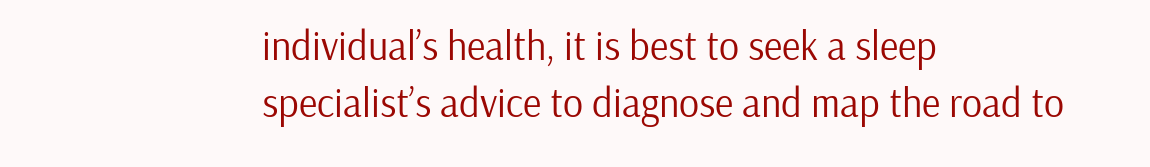individual’s health, it is best to seek a sleep specialist’s advice to diagnose and map the road to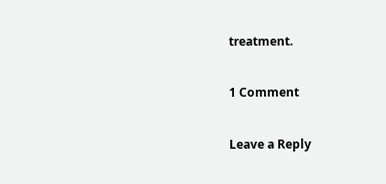treatment.

1 Comment

Leave a Reply